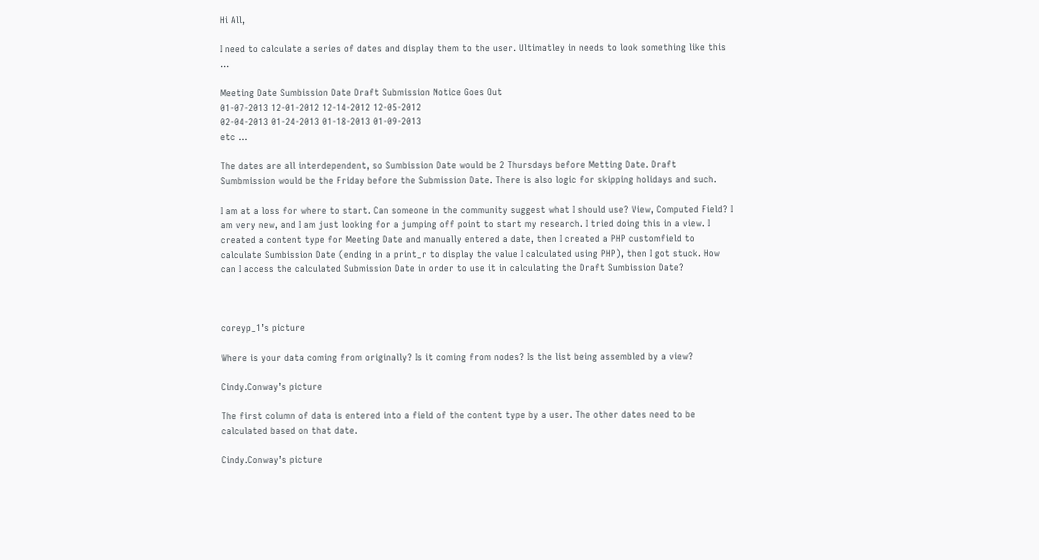Hi All,

I need to calculate a series of dates and display them to the user. Ultimatley in needs to look something like this ...

Meeting Date Sumbission Date Draft Submission Notice Goes Out
01-07-2013 12-01-2012 12-14-2012 12-05-2012
02-04-2013 01-24-2013 01-18-2013 01-09-2013
etc ...

The dates are all interdependent, so Sumbission Date would be 2 Thursdays before Metting Date. Draft Sumbmission would be the Friday before the Submission Date. There is also logic for skipping holidays and such.

I am at a loss for where to start. Can someone in the community suggest what I should use? View, Computed Field? I am very new, and I am just looking for a jumping off point to start my research. I tried doing this in a view. I created a content type for Meeting Date and manually entered a date, then I created a PHP customfield to calculate Sumbission Date (ending in a print_r to display the value I calculated using PHP), then I got stuck. How can I access the calculated Submission Date in order to use it in calculating the Draft Sumbission Date?



coreyp_1’s picture

Where is your data coming from originally? Is it coming from nodes? Is the list being assembled by a view?

Cindy.Conway’s picture

The first column of data is entered into a field of the content type by a user. The other dates need to be calculated based on that date.

Cindy.Conway’s picture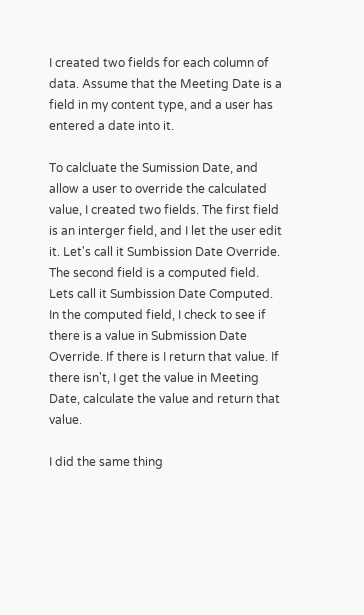I created two fields for each column of data. Assume that the Meeting Date is a field in my content type, and a user has entered a date into it.

To calcluate the Sumission Date, and allow a user to override the calculated value, I created two fields. The first field is an interger field, and I let the user edit it. Let's call it Sumbission Date Override. The second field is a computed field. Lets call it Sumbission Date Computed. In the computed field, I check to see if there is a value in Submission Date Override. If there is I return that value. If there isn't, I get the value in Meeting Date, calculate the value and return that value.

I did the same thing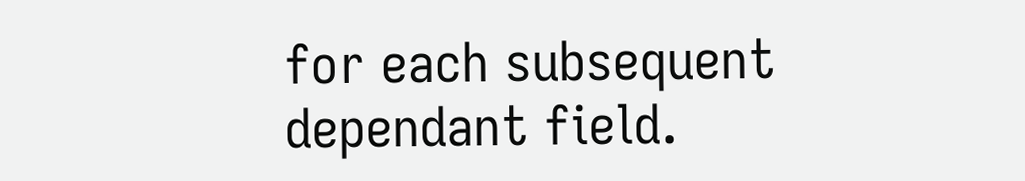for each subsequent dependant field.